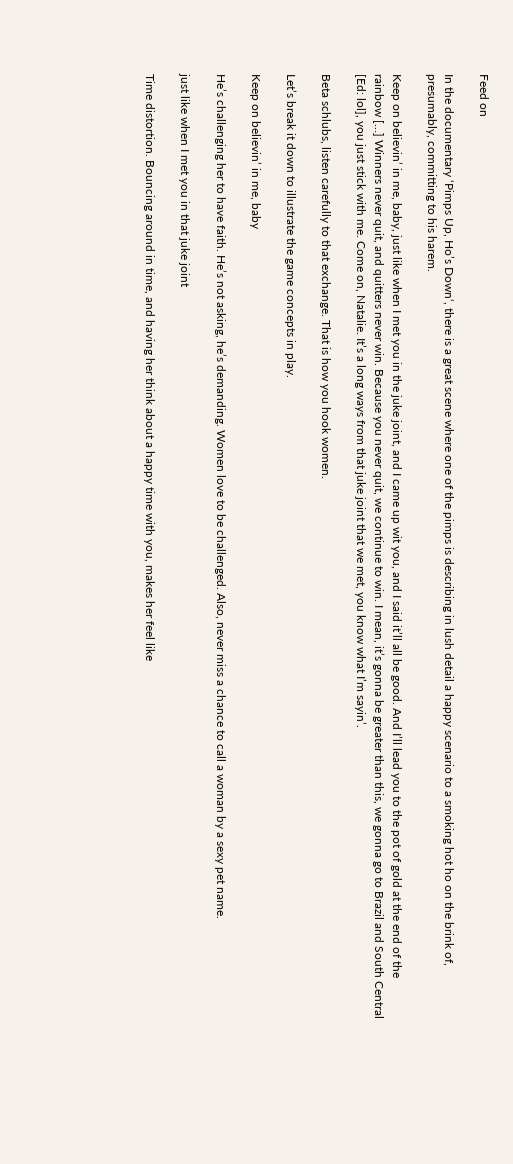Feed on

In the documentary ‘Pimps Up, Ho’s Down‘, there is a great scene where one of the pimps is describing in lush detail a happy scenario to a smoking hot ho on the brink of, presumably, committing to his harem.

Keep on believin’ in me, baby, just like when I met you in the juke joint, and I came up wit you, and I said it’ll all be good. And I’ll lead you to the pot of gold at the end of the rainbow […] Winners never quit, and quitters never win. Because you never quit, we continue to win. I mean, it’s gonna be greater than this, we gonna go to Brazil and South Central [Ed: lol], you just stick with me. Come on, Natalie. It’s a long ways from that juke joint that we met, you know what I’m sayin’.

Beta schlubs, listen carefully to that exchange. That is how you hook women.

Let’s break it down to illustrate the game concepts in play.

Keep on believin’ in me, baby

He’s challenging her to have faith. He’s not asking, he’s demanding. Women love to be challenged. Also, never miss a chance to call a woman by a sexy pet name.

just like when I met you in that juke joint

Time distortion. Bouncing around in time, and having her think about a happy time with you, makes her feel like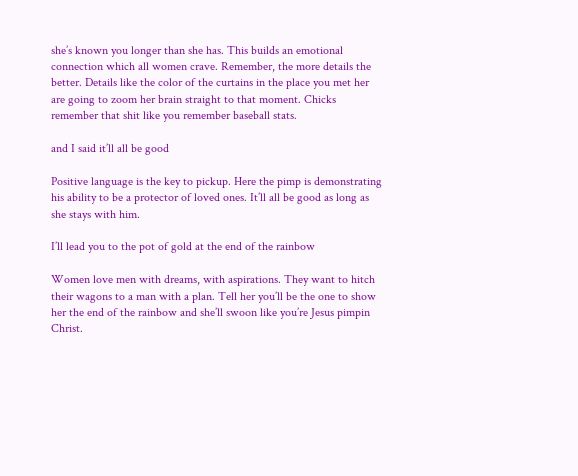she’s known you longer than she has. This builds an emotional connection which all women crave. Remember, the more details the better. Details like the color of the curtains in the place you met her are going to zoom her brain straight to that moment. Chicks remember that shit like you remember baseball stats.

and I said it’ll all be good

Positive language is the key to pickup. Here the pimp is demonstrating his ability to be a protector of loved ones. It’ll all be good as long as she stays with him.

I’ll lead you to the pot of gold at the end of the rainbow

Women love men with dreams, with aspirations. They want to hitch their wagons to a man with a plan. Tell her you’ll be the one to show her the end of the rainbow and she’ll swoon like you’re Jesus pimpin Christ.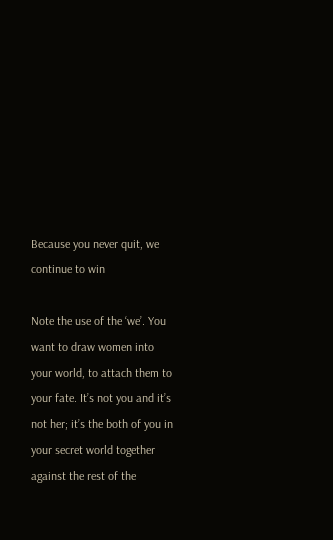Because you never quit, we continue to win

Note the use of the ‘we’. You want to draw women into your world, to attach them to your fate. It’s not you and it’s not her; it’s the both of you in your secret world together against the rest of the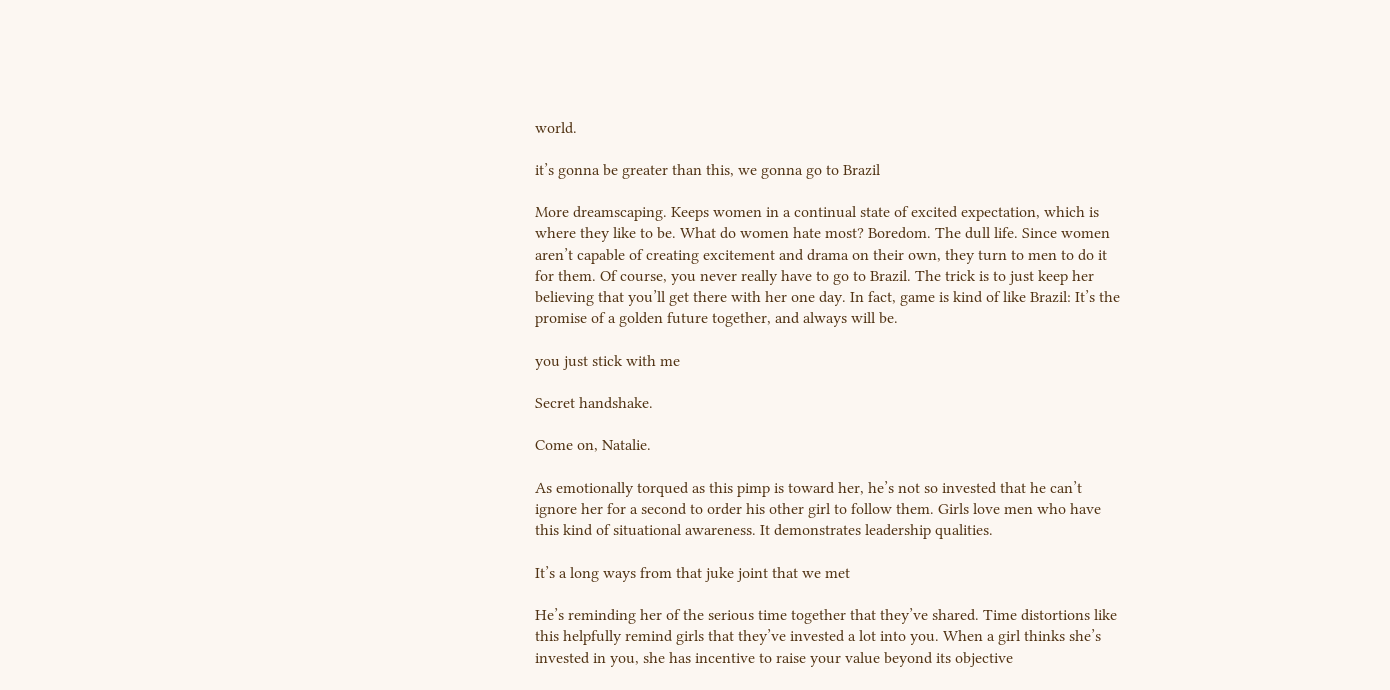world.

it’s gonna be greater than this, we gonna go to Brazil

More dreamscaping. Keeps women in a continual state of excited expectation, which is where they like to be. What do women hate most? Boredom. The dull life. Since women aren’t capable of creating excitement and drama on their own, they turn to men to do it for them. Of course, you never really have to go to Brazil. The trick is to just keep her believing that you’ll get there with her one day. In fact, game is kind of like Brazil: It’s the promise of a golden future together, and always will be.

you just stick with me

Secret handshake.

Come on, Natalie.

As emotionally torqued as this pimp is toward her, he’s not so invested that he can’t ignore her for a second to order his other girl to follow them. Girls love men who have this kind of situational awareness. It demonstrates leadership qualities.

It’s a long ways from that juke joint that we met

He’s reminding her of the serious time together that they’ve shared. Time distortions like this helpfully remind girls that they’ve invested a lot into you. When a girl thinks she’s invested in you, she has incentive to raise your value beyond its objective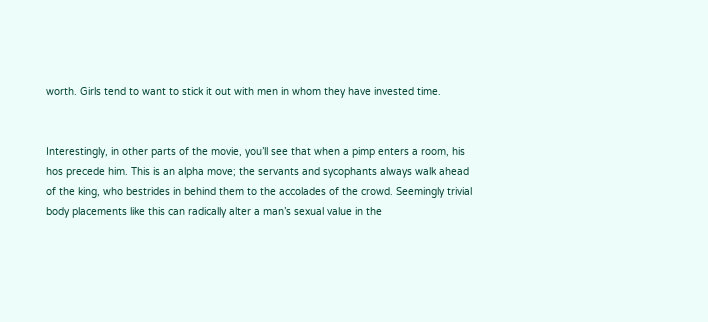worth. Girls tend to want to stick it out with men in whom they have invested time.


Interestingly, in other parts of the movie, you’ll see that when a pimp enters a room, his hos precede him. This is an alpha move; the servants and sycophants always walk ahead of the king, who bestrides in behind them to the accolades of the crowd. Seemingly trivial body placements like this can radically alter a man’s sexual value in the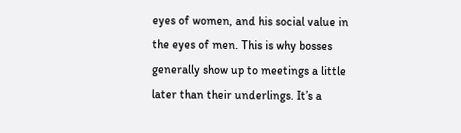eyes of women, and his social value in the eyes of men. This is why bosses generally show up to meetings a little later than their underlings. It’s a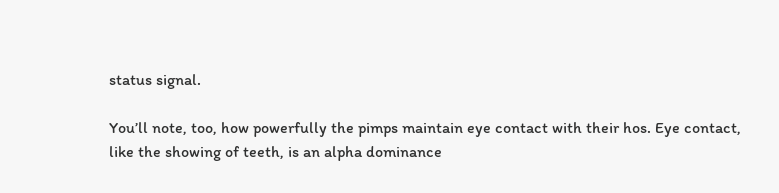status signal.

You’ll note, too, how powerfully the pimps maintain eye contact with their hos. Eye contact, like the showing of teeth, is an alpha dominance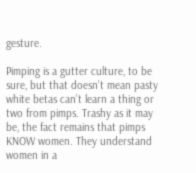gesture.

Pimping is a gutter culture, to be sure, but that doesn’t mean pasty white betas can’t learn a thing or two from pimps. Trashy as it may be, the fact remains that pimps KNOW women. They understand women in a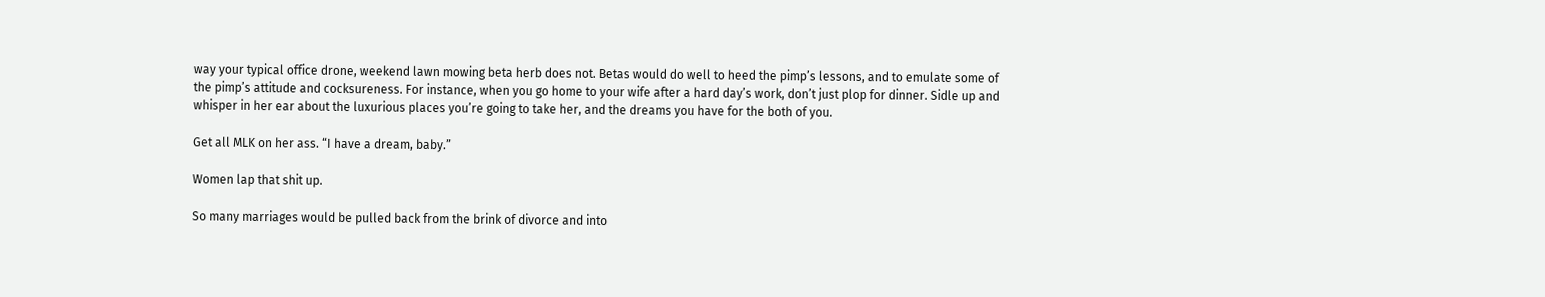way your typical office drone, weekend lawn mowing beta herb does not. Betas would do well to heed the pimp’s lessons, and to emulate some of the pimp’s attitude and cocksureness. For instance, when you go home to your wife after a hard day’s work, don’t just plop for dinner. Sidle up and whisper in her ear about the luxurious places you’re going to take her, and the dreams you have for the both of you.

Get all MLK on her ass. “I have a dream, baby.”

Women lap that shit up.

So many marriages would be pulled back from the brink of divorce and into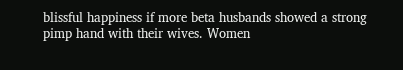blissful happiness if more beta husbands showed a strong pimp hand with their wives. Women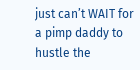just can’t WAIT for a pimp daddy to hustle the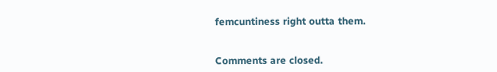femcuntiness right outta them.


Comments are closed.